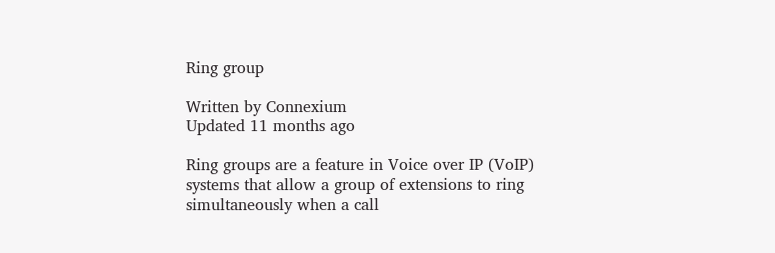Ring group

Written by Connexium
Updated 11 months ago

Ring groups are a feature in Voice over IP (VoIP) systems that allow a group of extensions to ring simultaneously when a call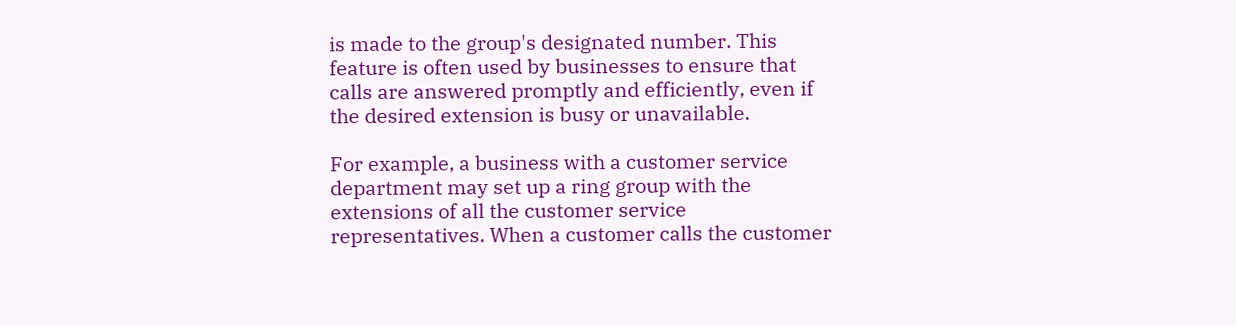is made to the group's designated number. This feature is often used by businesses to ensure that calls are answered promptly and efficiently, even if the desired extension is busy or unavailable.

For example, a business with a customer service department may set up a ring group with the extensions of all the customer service representatives. When a customer calls the customer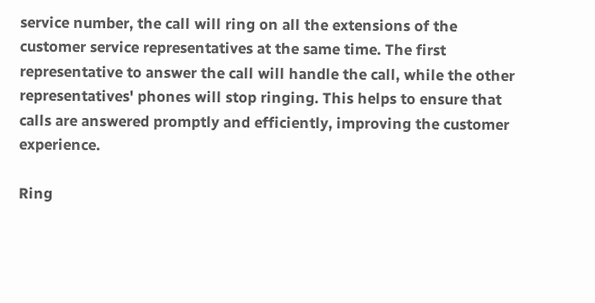service number, the call will ring on all the extensions of the customer service representatives at the same time. The first representative to answer the call will handle the call, while the other representatives' phones will stop ringing. This helps to ensure that calls are answered promptly and efficiently, improving the customer experience.

Ring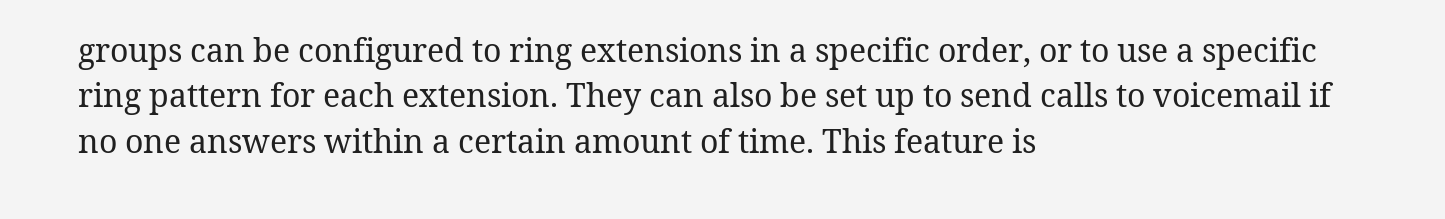groups can be configured to ring extensions in a specific order, or to use a specific ring pattern for each extension. They can also be set up to send calls to voicemail if no one answers within a certain amount of time. This feature is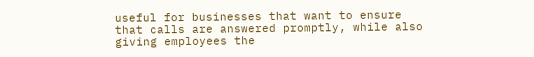useful for businesses that want to ensure that calls are answered promptly, while also giving employees the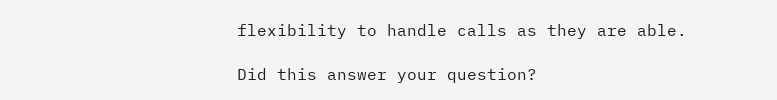flexibility to handle calls as they are able.

Did this answer your question?